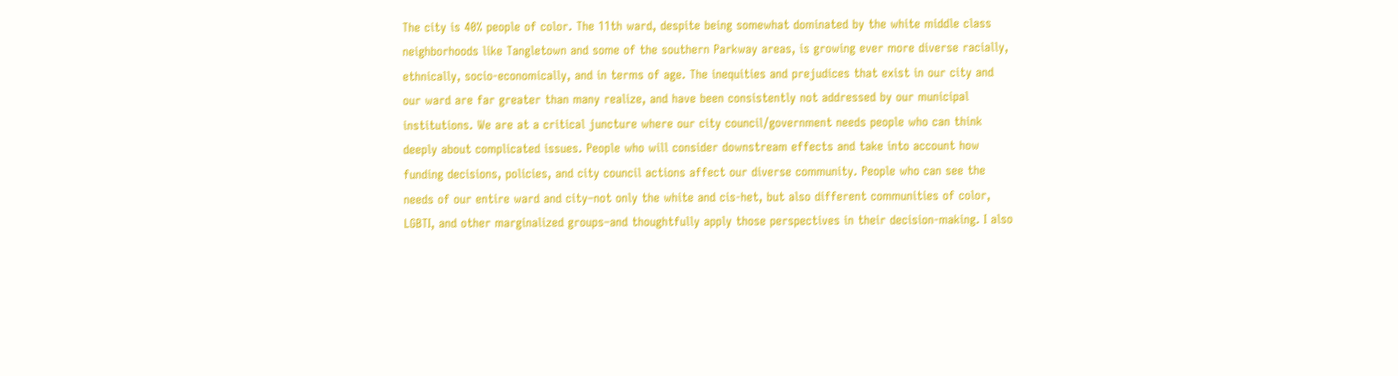The city is 40% people of color. The 11th ward, despite being somewhat dominated by the white middle class neighborhoods like Tangletown and some of the southern Parkway areas, is growing ever more diverse racially, ethnically, socio-economically, and in terms of age. The inequities and prejudices that exist in our city and our ward are far greater than many realize, and have been consistently not addressed by our municipal institutions. We are at a critical juncture where our city council/government needs people who can think deeply about complicated issues. People who will consider downstream effects and take into account how funding decisions, policies, and city council actions affect our diverse community. People who can see the needs of our entire ward and city–not only the white and cis-het, but also different communities of color, LGBTI, and other marginalized groups–and thoughtfully apply those perspectives in their decision-making. I also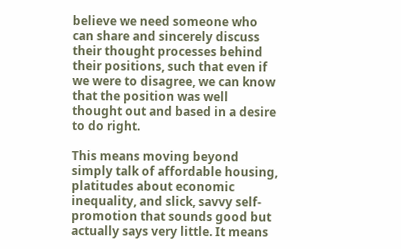believe we need someone who can share and sincerely discuss their thought processes behind their positions, such that even if we were to disagree, we can know that the position was well thought out and based in a desire to do right.

This means moving beyond simply talk of affordable housing, platitudes about economic inequality, and slick, savvy self-promotion that sounds good but actually says very little. It means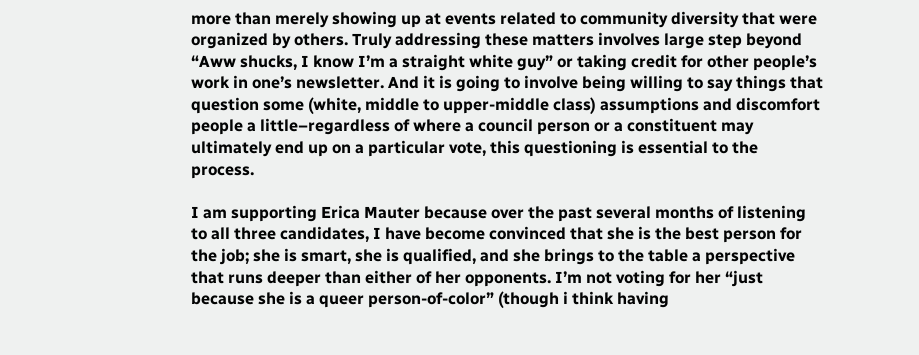more than merely showing up at events related to community diversity that were organized by others. Truly addressing these matters involves large step beyond “Aww shucks, I know I’m a straight white guy” or taking credit for other people’s work in one’s newsletter. And it is going to involve being willing to say things that question some (white, middle to upper-middle class) assumptions and discomfort people a little–regardless of where a council person or a constituent may ultimately end up on a particular vote, this questioning is essential to the process.

I am supporting Erica Mauter because over the past several months of listening to all three candidates, I have become convinced that she is the best person for the job; she is smart, she is qualified, and she brings to the table a perspective that runs deeper than either of her opponents. I’m not voting for her “just because she is a queer person-of-color” (though i think having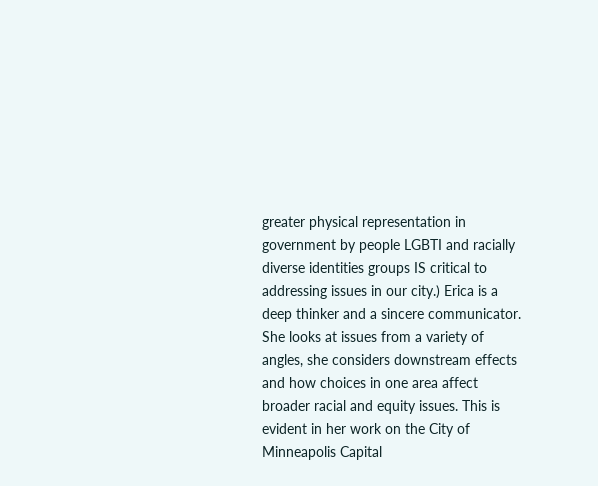greater physical representation in government by people LGBTI and racially diverse identities groups IS critical to addressing issues in our city.) Erica is a deep thinker and a sincere communicator. She looks at issues from a variety of angles, she considers downstream effects and how choices in one area affect broader racial and equity issues. This is evident in her work on the City of Minneapolis Capital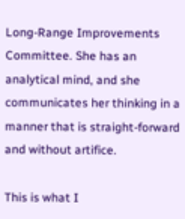Long-Range Improvements Committee. She has an analytical mind, and she communicates her thinking in a manner that is straight-forward and without artifice.

This is what I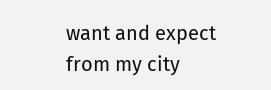want and expect from my city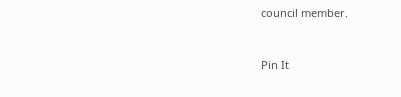council member.


Pin It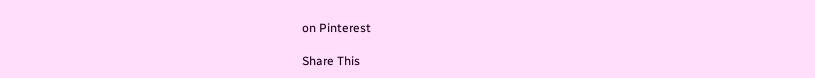on Pinterest

Share This